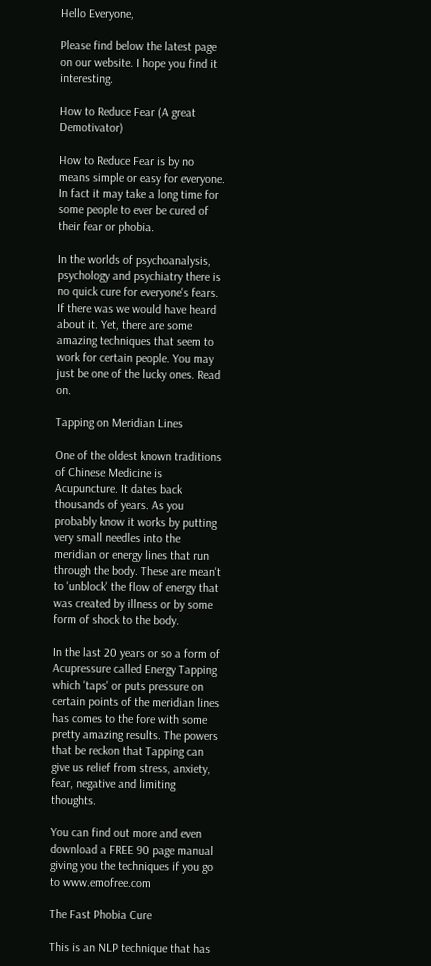Hello Everyone,

Please find below the latest page on our website. I hope you find it interesting.

How to Reduce Fear (A great Demotivator)

How to Reduce Fear is by no means simple or easy for everyone. In fact it may take a long time for some people to ever be cured of their fear or phobia.

In the worlds of psychoanalysis, psychology and psychiatry there is no quick cure for everyone's fears. If there was we would have heard about it. Yet, there are some amazing techniques that seem to work for certain people. You may just be one of the lucky ones. Read on.

Tapping on Meridian Lines

One of the oldest known traditions of Chinese Medicine is Acupuncture. It dates back thousands of years. As you probably know it works by putting very small needles into the meridian or energy lines that run through the body. These are mean't to 'unblock' the flow of energy that was created by illness or by some form of shock to the body.

In the last 20 years or so a form of Acupressure called Energy Tapping which 'taps' or puts pressure on certain points of the meridian lines has comes to the fore with some pretty amazing results. The powers that be reckon that Tapping can give us relief from stress, anxiety, fear, negative and limiting thoughts.

You can find out more and even download a FREE 90 page manual giving you the techniques if you go to www.emofree.com

The Fast Phobia Cure

This is an NLP technique that has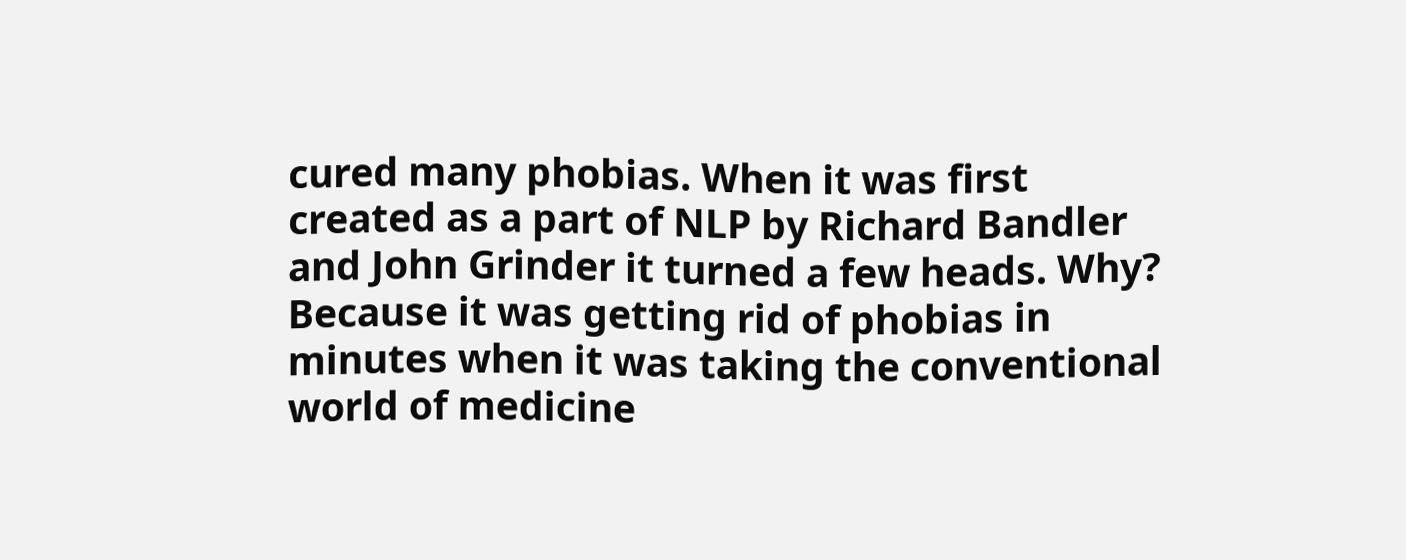cured many phobias. When it was first created as a part of NLP by Richard Bandler and John Grinder it turned a few heads. Why? Because it was getting rid of phobias in minutes when it was taking the conventional world of medicine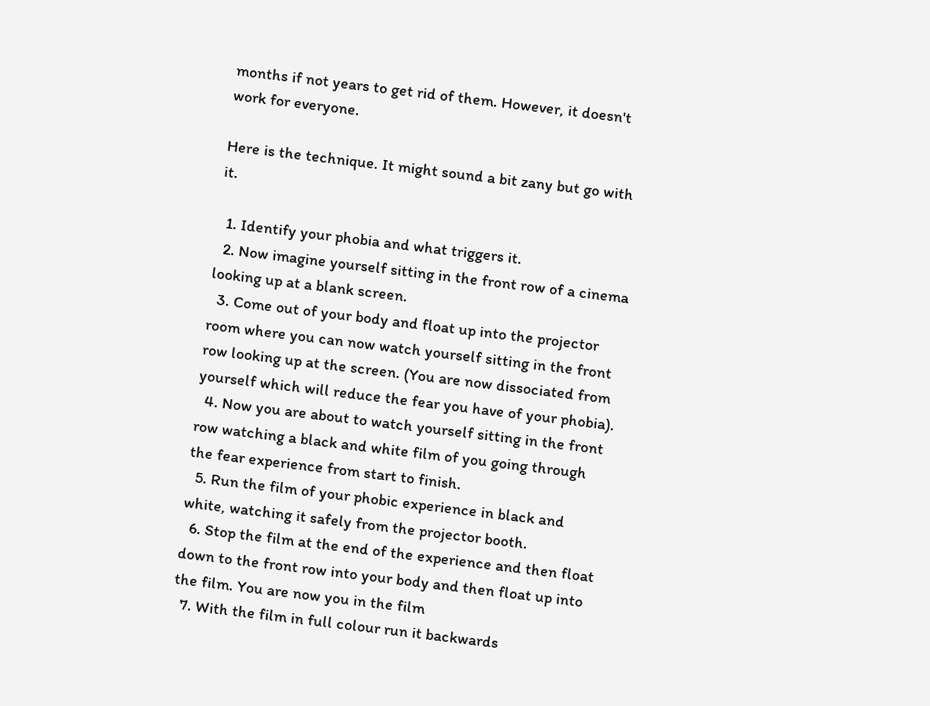months if not years to get rid of them. However, it doesn't work for everyone.

Here is the technique. It might sound a bit zany but go with it.

  1. Identify your phobia and what triggers it.
  2. Now imagine yourself sitting in the front row of a cinema looking up at a blank screen.
  3. Come out of your body and float up into the projector room where you can now watch yourself sitting in the front row looking up at the screen. (You are now dissociated from yourself which will reduce the fear you have of your phobia).
  4. Now you are about to watch yourself sitting in the front row watching a black and white film of you going through the fear experience from start to finish.
  5. Run the film of your phobic experience in black and white, watching it safely from the projector booth.
  6. Stop the film at the end of the experience and then float down to the front row into your body and then float up into the film. You are now you in the film
  7. With the film in full colour run it backwards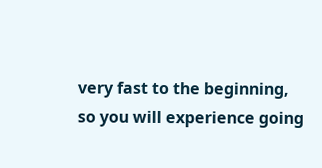very fast to the beginning, so you will experience going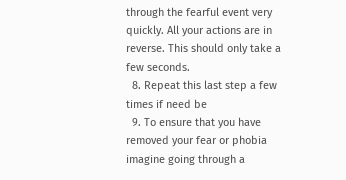through the fearful event very quickly. All your actions are in reverse. This should only take a few seconds.
  8. Repeat this last step a few times if need be
  9. To ensure that you have removed your fear or phobia imagine going through a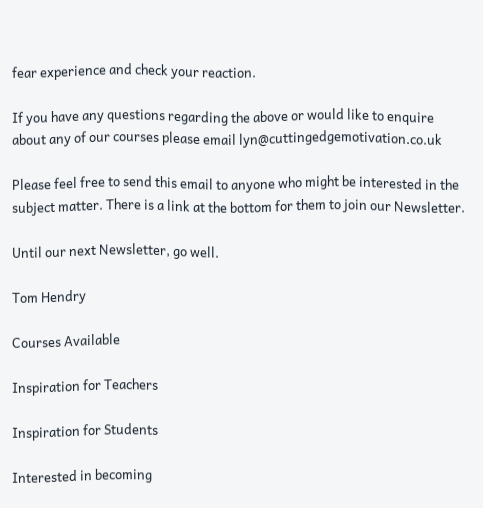fear experience and check your reaction.

If you have any questions regarding the above or would like to enquire about any of our courses please email lyn@cuttingedgemotivation.co.uk

Please feel free to send this email to anyone who might be interested in the subject matter. There is a link at the bottom for them to join our Newsletter.

Until our next Newsletter, go well.

Tom Hendry

Courses Available

Inspiration for Teachers

Inspiration for Students

Interested in becoming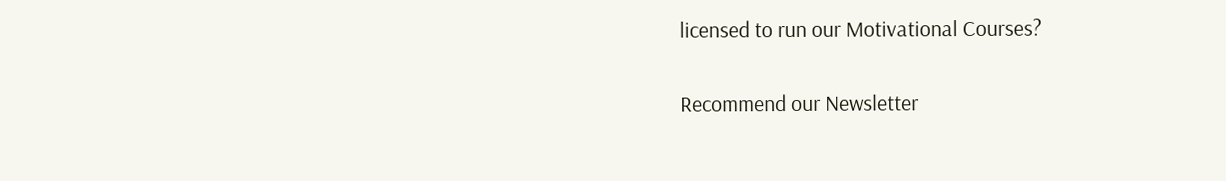licensed to run our Motivational Courses?

Recommend our Newsletter